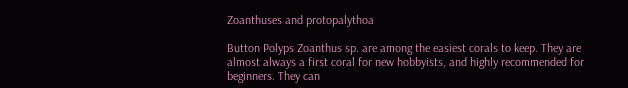Zoanthuses and protopalythoa

Button Polyps Zoanthus sp. are among the easiest corals to keep. They are almost always a first coral for new hobbyists, and highly recommended for beginners. They can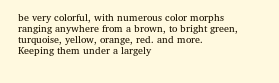be very colorful, with numerous color morphs ranging anywhere from a brown, to bright green, turquoise, yellow, orange, red. and more. Keeping them under a largely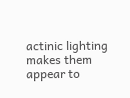actinic lighting makes them appear to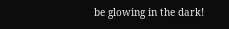be glowing in the dark!